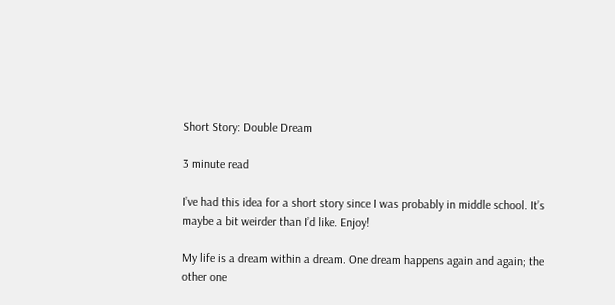Short Story: Double Dream

3 minute read

I’ve had this idea for a short story since I was probably in middle school. It’s maybe a bit weirder than I’d like. Enjoy!

My life is a dream within a dream. One dream happens again and again; the other one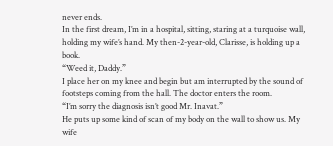never ends.
In the first dream, I’m in a hospital, sitting, staring at a turquoise wall, holding my wife’s hand. My then-2-year-old, Clarisse, is holding up a book.
“Weed it, Daddy.”
I place her on my knee and begin but am interrupted by the sound of footsteps coming from the hall. The doctor enters the room.
“I’m sorry the diagnosis isn’t good Mr. Inavat.”
He puts up some kind of scan of my body on the wall to show us. My wife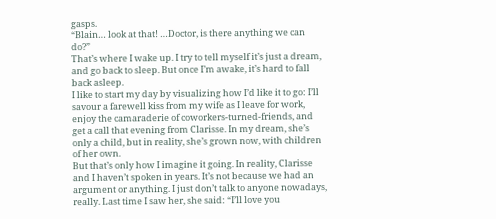gasps.
“Blain… look at that! …Doctor, is there anything we can do?”
That’s where I wake up. I try to tell myself it’s just a dream, and go back to sleep. But once I’m awake, it’s hard to fall back asleep.
I like to start my day by visualizing how I’d like it to go: I’ll savour a farewell kiss from my wife as I leave for work, enjoy the camaraderie of coworkers-turned-friends, and get a call that evening from Clarisse. In my dream, she’s only a child, but in reality, she’s grown now, with children of her own.
But that’s only how I imagine it going. In reality, Clarisse and I haven’t spoken in years. It’s not because we had an argument or anything. I just don’t talk to anyone nowadays, really. Last time I saw her, she said: “I’ll love you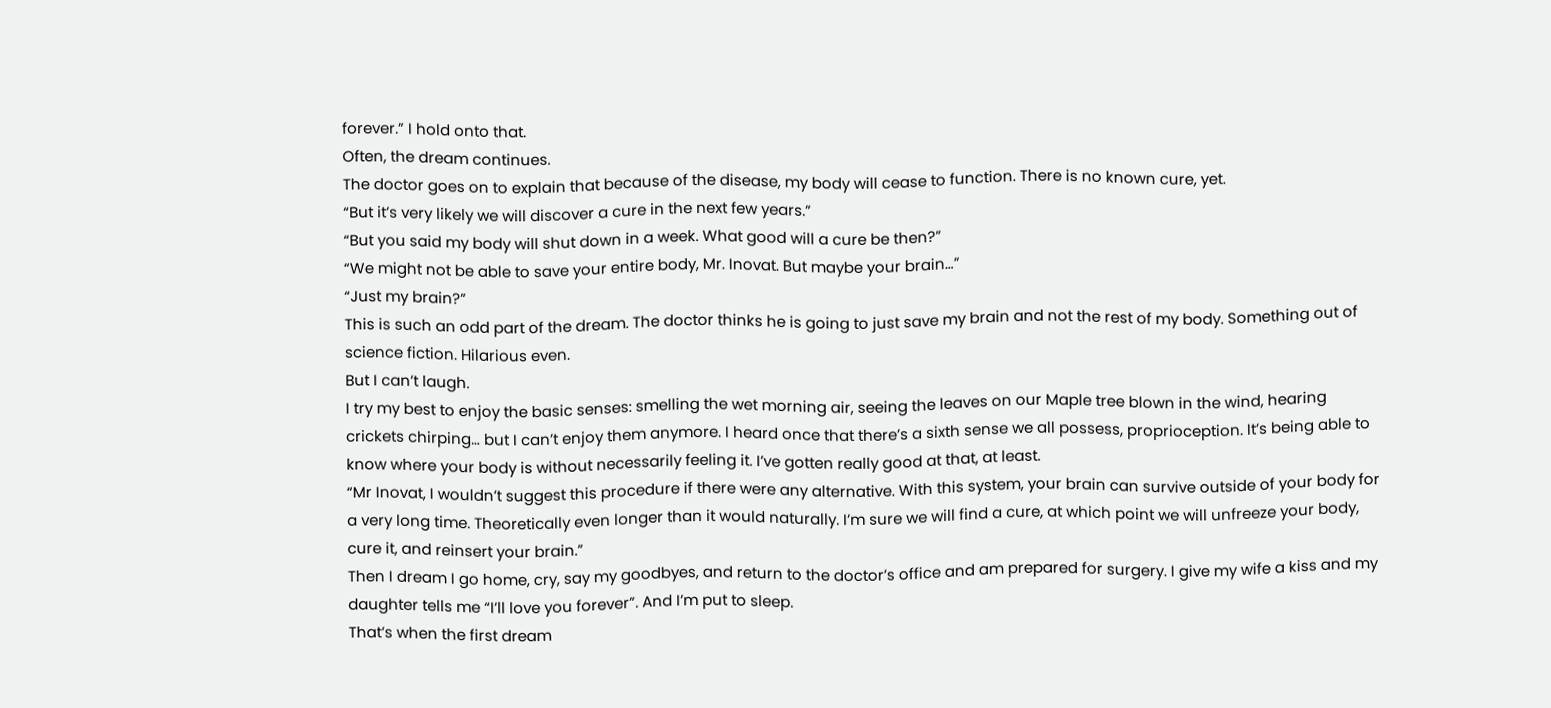forever.” I hold onto that.
Often, the dream continues.
The doctor goes on to explain that because of the disease, my body will cease to function. There is no known cure, yet.
“But it’s very likely we will discover a cure in the next few years.”
“But you said my body will shut down in a week. What good will a cure be then?”
“We might not be able to save your entire body, Mr. Inovat. But maybe your brain…”
“Just my brain?”
This is such an odd part of the dream. The doctor thinks he is going to just save my brain and not the rest of my body. Something out of science fiction. Hilarious even.
But I can’t laugh.
I try my best to enjoy the basic senses: smelling the wet morning air, seeing the leaves on our Maple tree blown in the wind, hearing crickets chirping… but I can’t enjoy them anymore. I heard once that there’s a sixth sense we all possess, proprioception. It’s being able to know where your body is without necessarily feeling it. I’ve gotten really good at that, at least.
“Mr Inovat, I wouldn’t suggest this procedure if there were any alternative. With this system, your brain can survive outside of your body for a very long time. Theoretically even longer than it would naturally. I’m sure we will find a cure, at which point we will unfreeze your body, cure it, and reinsert your brain.”
Then I dream I go home, cry, say my goodbyes, and return to the doctor’s office and am prepared for surgery. I give my wife a kiss and my daughter tells me “I’ll love you forever”. And I’m put to sleep.
That’s when the first dream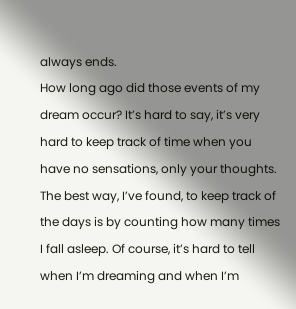always ends.
How long ago did those events of my dream occur? It’s hard to say, it’s very hard to keep track of time when you have no sensations, only your thoughts. The best way, I’ve found, to keep track of the days is by counting how many times I fall asleep. Of course, it’s hard to tell when I’m dreaming and when I’m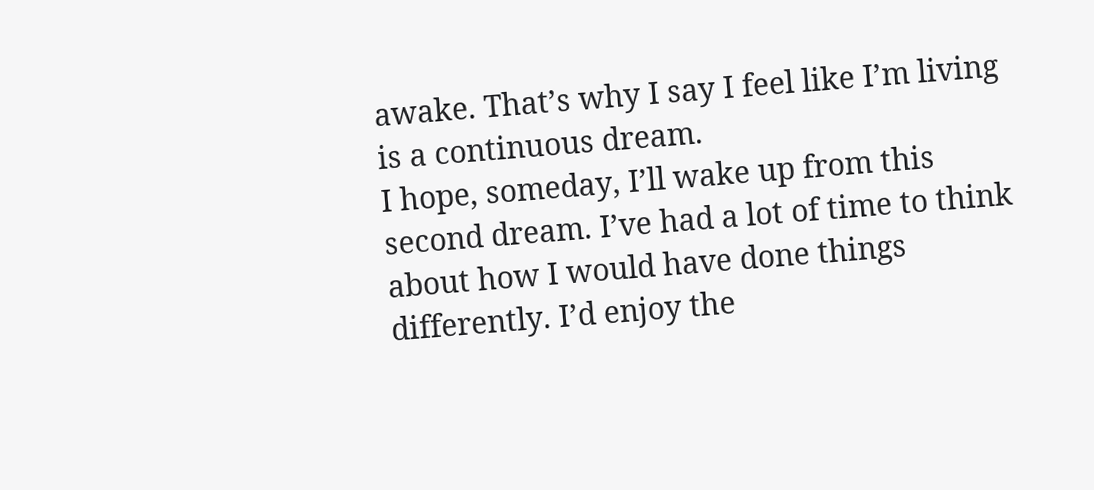awake. That’s why I say I feel like I’m living is a continuous dream.
I hope, someday, I’ll wake up from this second dream. I’ve had a lot of time to think about how I would have done things differently. I’d enjoy the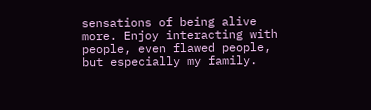sensations of being alive more. Enjoy interacting with people, even flawed people, but especially my family.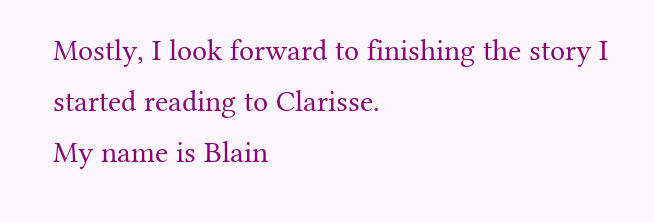Mostly, I look forward to finishing the story I started reading to Clarisse.
My name is Blain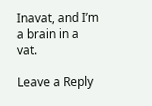Inavat, and I’m a brain in a vat.

Leave a Reply